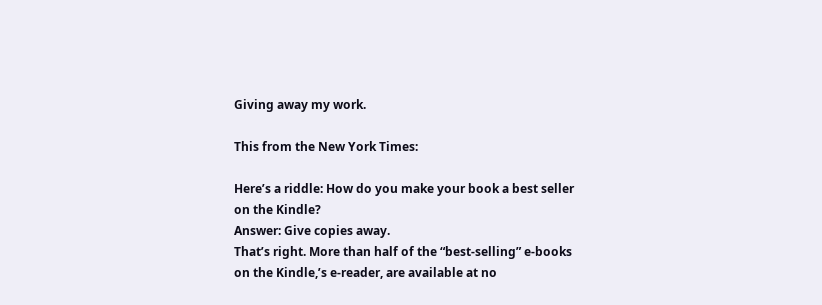Giving away my work.

This from the New York Times:

Here’s a riddle: How do you make your book a best seller on the Kindle?
Answer: Give copies away.
That’s right. More than half of the “best-selling” e-books on the Kindle,’s e-reader, are available at no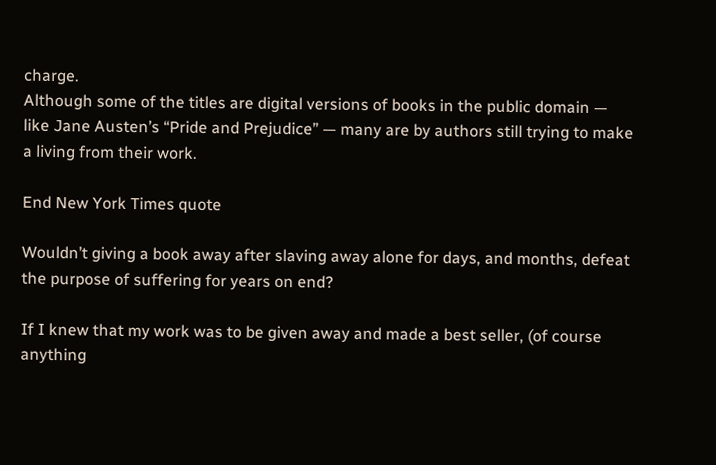charge.
Although some of the titles are digital versions of books in the public domain — like Jane Austen’s “Pride and Prejudice” — many are by authors still trying to make a living from their work.

End New York Times quote

Wouldn’t giving a book away after slaving away alone for days, and months, defeat the purpose of suffering for years on end?

If I knew that my work was to be given away and made a best seller, (of course anything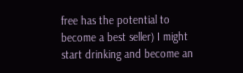free has the potential to become a best seller) I might start drinking and become an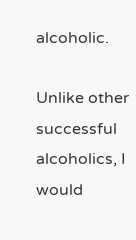alcoholic.

Unlike other successful alcoholics, I would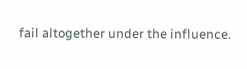fail altogether under the influence.